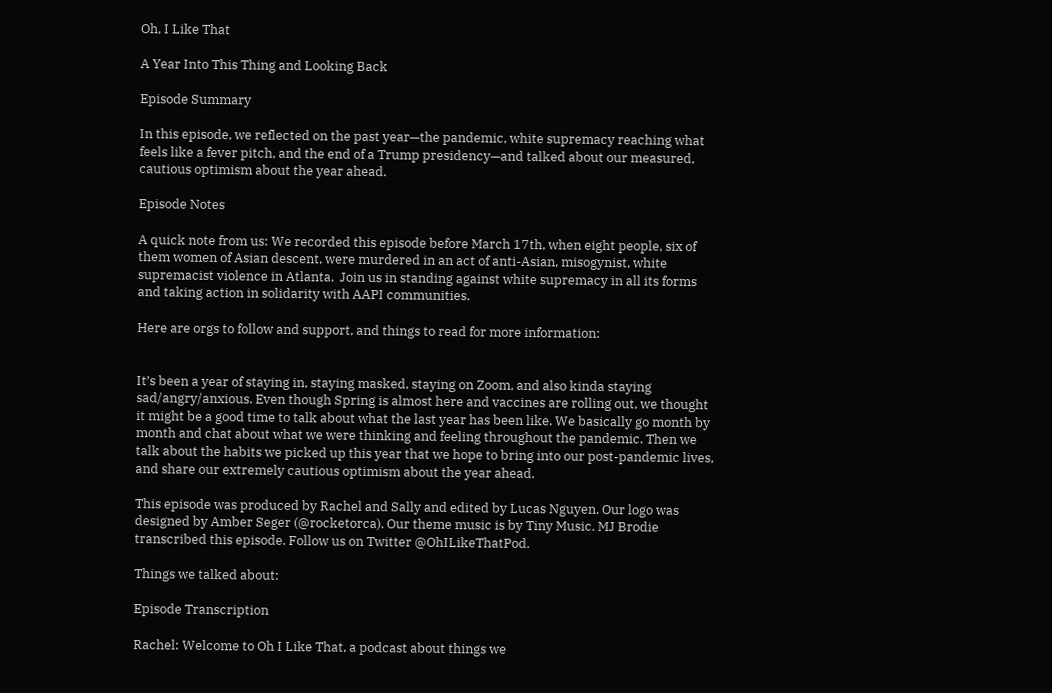Oh, I Like That

A Year Into This Thing and Looking Back

Episode Summary

In this episode, we reflected on the past year—the pandemic, white supremacy reaching what feels like a fever pitch, and the end of a Trump presidency—and talked about our measured, cautious optimism about the year ahead.

Episode Notes

A quick note from us: We recorded this episode before March 17th, when eight people, six of them women of Asian descent, were murdered in an act of anti-Asian, misogynist, white supremacist violence in Atlanta.  Join us in standing against white supremacy in all its forms and taking action in solidarity with AAPI communities.

Here are orgs to follow and support, and things to read for more information:


It’s been a year of staying in, staying masked, staying on Zoom, and also kinda staying sad/angry/anxious. Even though Spring is almost here and vaccines are rolling out, we thought it might be a good time to talk about what the last year has been like. We basically go month by month and chat about what we were thinking and feeling throughout the pandemic. Then we talk about the habits we picked up this year that we hope to bring into our post-pandemic lives, and share our extremely cautious optimism about the year ahead.

This episode was produced by Rachel and Sally and edited by Lucas Nguyen. Our logo was designed by Amber Seger (@rocketorca). Our theme music is by Tiny Music. MJ Brodie transcribed this episode. Follow us on Twitter @OhILikeThatPod.

Things we talked about:

Episode Transcription

Rachel: Welcome to Oh I Like That, a podcast about things we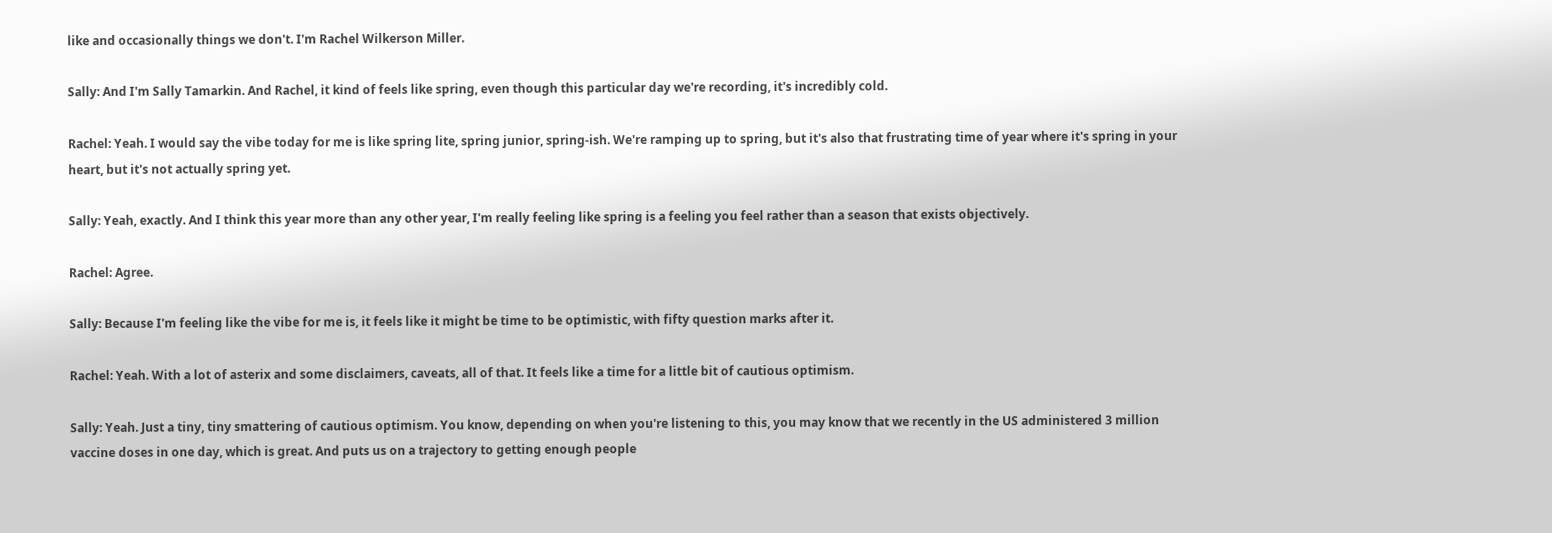like and occasionally things we don't. I'm Rachel Wilkerson Miller.

Sally: And I'm Sally Tamarkin. And Rachel, it kind of feels like spring, even though this particular day we're recording, it's incredibly cold.

Rachel: Yeah. I would say the vibe today for me is like spring lite, spring junior, spring-ish. We're ramping up to spring, but it's also that frustrating time of year where it's spring in your heart, but it's not actually spring yet.

Sally: Yeah, exactly. And I think this year more than any other year, I'm really feeling like spring is a feeling you feel rather than a season that exists objectively.

Rachel: Agree.

Sally: Because I'm feeling like the vibe for me is, it feels like it might be time to be optimistic, with fifty question marks after it.

Rachel: Yeah. With a lot of asterix and some disclaimers, caveats, all of that. It feels like a time for a little bit of cautious optimism.

Sally: Yeah. Just a tiny, tiny smattering of cautious optimism. You know, depending on when you're listening to this, you may know that we recently in the US administered 3 million vaccine doses in one day, which is great. And puts us on a trajectory to getting enough people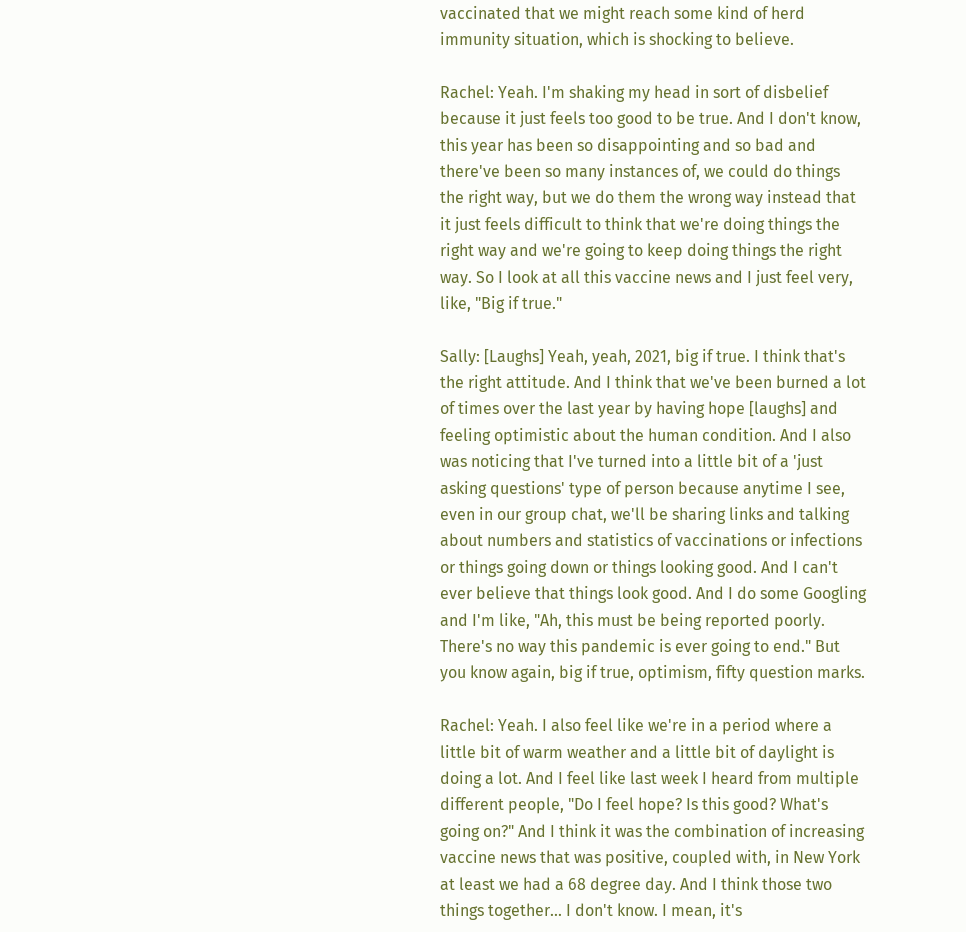vaccinated that we might reach some kind of herd immunity situation, which is shocking to believe.

Rachel: Yeah. I'm shaking my head in sort of disbelief because it just feels too good to be true. And I don't know, this year has been so disappointing and so bad and there've been so many instances of, we could do things the right way, but we do them the wrong way instead that it just feels difficult to think that we're doing things the right way and we're going to keep doing things the right way. So I look at all this vaccine news and I just feel very, like, "Big if true."

Sally: [Laughs] Yeah, yeah, 2021, big if true. I think that's the right attitude. And I think that we've been burned a lot of times over the last year by having hope [laughs] and feeling optimistic about the human condition. And I also was noticing that I've turned into a little bit of a 'just asking questions' type of person because anytime I see, even in our group chat, we'll be sharing links and talking about numbers and statistics of vaccinations or infections or things going down or things looking good. And I can't ever believe that things look good. And I do some Googling and I'm like, "Ah, this must be being reported poorly. There's no way this pandemic is ever going to end." But you know again, big if true, optimism, fifty question marks.

Rachel: Yeah. I also feel like we're in a period where a little bit of warm weather and a little bit of daylight is doing a lot. And I feel like last week I heard from multiple different people, "Do I feel hope? Is this good? What's going on?" And I think it was the combination of increasing vaccine news that was positive, coupled with, in New York at least we had a 68 degree day. And I think those two things together... I don't know. I mean, it's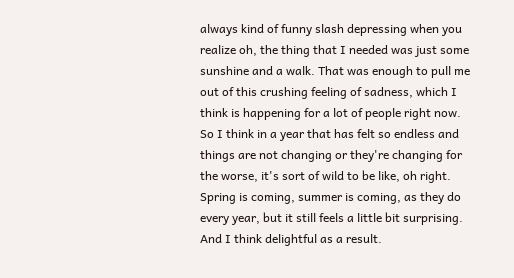always kind of funny slash depressing when you realize oh, the thing that I needed was just some sunshine and a walk. That was enough to pull me out of this crushing feeling of sadness, which I think is happening for a lot of people right now. So I think in a year that has felt so endless and things are not changing or they're changing for the worse, it's sort of wild to be like, oh right. Spring is coming, summer is coming, as they do every year, but it still feels a little bit surprising. And I think delightful as a result.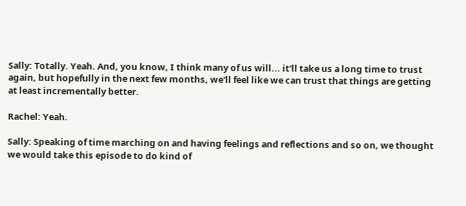Sally: Totally. Yeah. And, you know, I think many of us will... it'll take us a long time to trust again, but hopefully in the next few months, we'll feel like we can trust that things are getting at least incrementally better.

Rachel: Yeah.

Sally: Speaking of time marching on and having feelings and reflections and so on, we thought we would take this episode to do kind of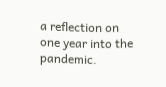a reflection on one year into the pandemic.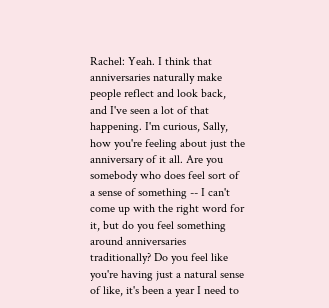Rachel: Yeah. I think that anniversaries naturally make people reflect and look back, and I've seen a lot of that happening. I'm curious, Sally, how you're feeling about just the anniversary of it all. Are you somebody who does feel sort of a sense of something -- I can't come up with the right word for it, but do you feel something around anniversaries traditionally? Do you feel like you're having just a natural sense of like, it's been a year I need to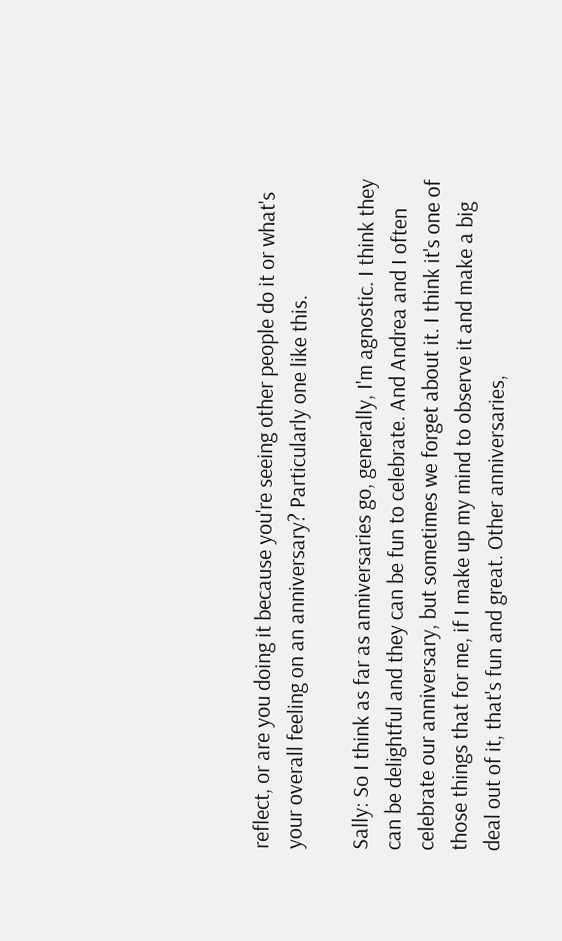reflect, or are you doing it because you're seeing other people do it or what's your overall feeling on an anniversary? Particularly one like this.

Sally: So I think as far as anniversaries go, generally, I'm agnostic. I think they can be delightful and they can be fun to celebrate. And Andrea and I often celebrate our anniversary, but sometimes we forget about it. I think it's one of those things that for me, if I make up my mind to observe it and make a big deal out of it, that's fun and great. Other anniversaries,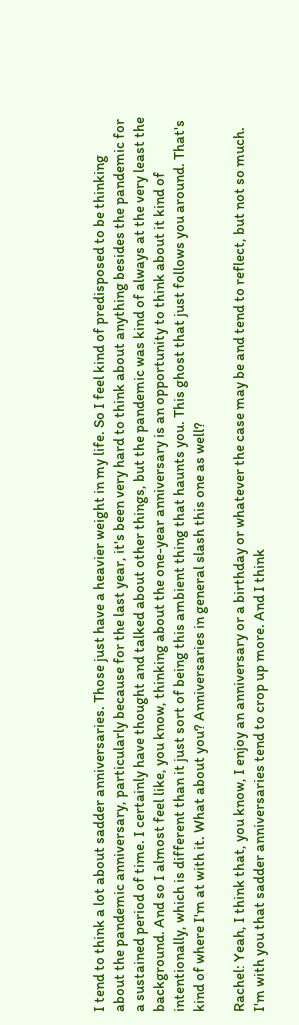I tend to think a lot about sadder anniversaries. Those just have a heavier weight in my life. So I feel kind of predisposed to be thinking about the pandemic anniversary, particularly because for the last year, it's been very hard to think about anything besides the pandemic for a sustained period of time. I certainly have thought and talked about other things, but the pandemic was kind of always at the very least the background. And so I almost feel like, you know, thinking about the one-year anniversary is an opportunity to think about it kind of intentionally, which is different than it just sort of being this ambient thing that haunts you. This ghost that just follows you around. That's kind of where I'm at with it. What about you? Anniversaries in general slash this one as well?

Rachel: Yeah, I think that, you know, I enjoy an anniversary or a birthday or whatever the case may be and tend to reflect, but not so much. I'm with you that sadder anniversaries tend to crop up more. And I think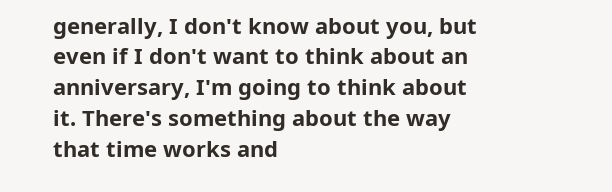generally, I don't know about you, but even if I don't want to think about an anniversary, I'm going to think about it. There's something about the way that time works and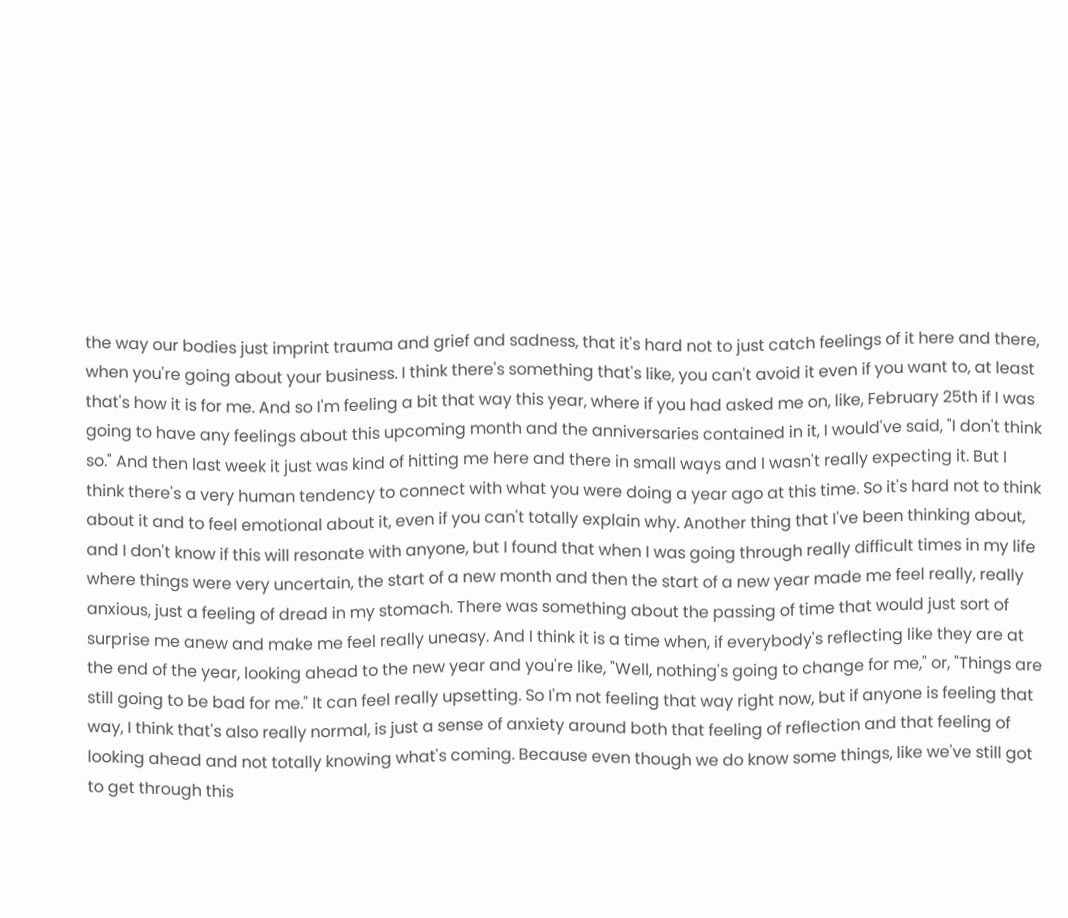the way our bodies just imprint trauma and grief and sadness, that it's hard not to just catch feelings of it here and there, when you're going about your business. I think there's something that's like, you can't avoid it even if you want to, at least that's how it is for me. And so I'm feeling a bit that way this year, where if you had asked me on, like, February 25th if I was going to have any feelings about this upcoming month and the anniversaries contained in it, I would've said, "I don't think so." And then last week it just was kind of hitting me here and there in small ways and I wasn't really expecting it. But I think there's a very human tendency to connect with what you were doing a year ago at this time. So it's hard not to think about it and to feel emotional about it, even if you can't totally explain why. Another thing that I've been thinking about, and I don't know if this will resonate with anyone, but I found that when I was going through really difficult times in my life where things were very uncertain, the start of a new month and then the start of a new year made me feel really, really anxious, just a feeling of dread in my stomach. There was something about the passing of time that would just sort of surprise me anew and make me feel really uneasy. And I think it is a time when, if everybody's reflecting like they are at the end of the year, looking ahead to the new year and you're like, "Well, nothing's going to change for me," or, "Things are still going to be bad for me." It can feel really upsetting. So I'm not feeling that way right now, but if anyone is feeling that way, I think that's also really normal, is just a sense of anxiety around both that feeling of reflection and that feeling of looking ahead and not totally knowing what's coming. Because even though we do know some things, like we've still got to get through this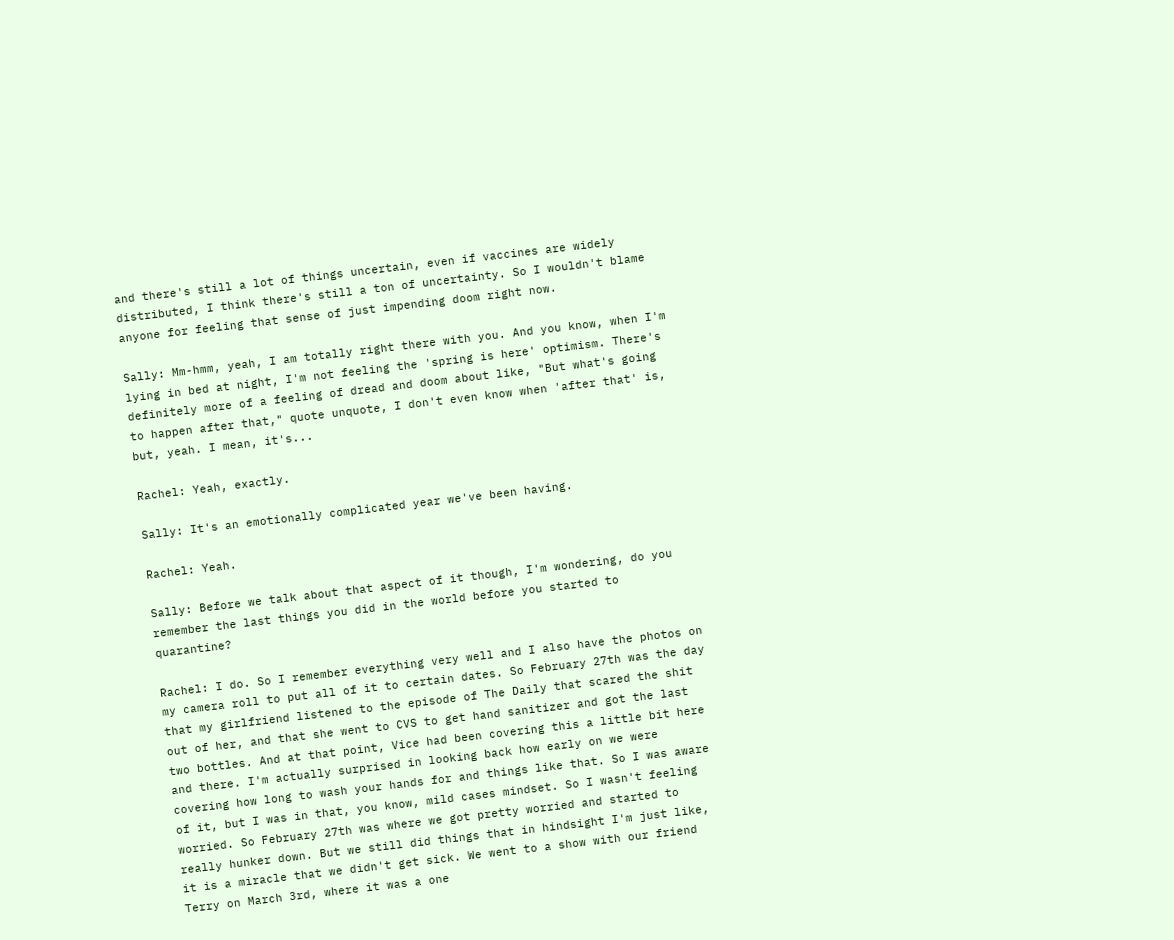and there's still a lot of things uncertain, even if vaccines are widely distributed, I think there's still a ton of uncertainty. So I wouldn't blame anyone for feeling that sense of just impending doom right now.

Sally: Mm-hmm, yeah, I am totally right there with you. And you know, when I'm lying in bed at night, I'm not feeling the 'spring is here' optimism. There's definitely more of a feeling of dread and doom about like, "But what's going to happen after that," quote unquote, I don't even know when 'after that' is, but, yeah. I mean, it's...

Rachel: Yeah, exactly.

Sally: It's an emotionally complicated year we've been having.

Rachel: Yeah.

Sally: Before we talk about that aspect of it though, I'm wondering, do you remember the last things you did in the world before you started to quarantine?

Rachel: I do. So I remember everything very well and I also have the photos on my camera roll to put all of it to certain dates. So February 27th was the day that my girlfriend listened to the episode of The Daily that scared the shit out of her, and that she went to CVS to get hand sanitizer and got the last two bottles. And at that point, Vice had been covering this a little bit here and there. I'm actually surprised in looking back how early on we were covering how long to wash your hands for and things like that. So I was aware of it, but I was in that, you know, mild cases mindset. So I wasn't feeling worried. So February 27th was where we got pretty worried and started to really hunker down. But we still did things that in hindsight I'm just like, it is a miracle that we didn't get sick. We went to a show with our friend Terry on March 3rd, where it was a one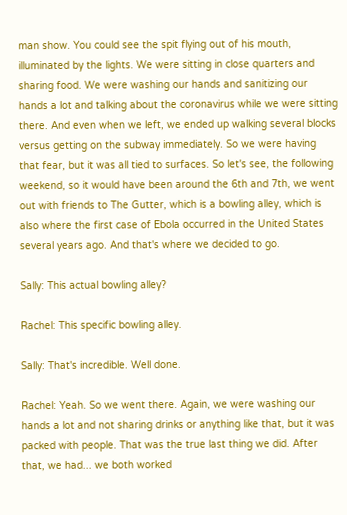man show. You could see the spit flying out of his mouth, illuminated by the lights. We were sitting in close quarters and sharing food. We were washing our hands and sanitizing our hands a lot and talking about the coronavirus while we were sitting there. And even when we left, we ended up walking several blocks versus getting on the subway immediately. So we were having that fear, but it was all tied to surfaces. So let's see, the following weekend, so it would have been around the 6th and 7th, we went out with friends to The Gutter, which is a bowling alley, which is also where the first case of Ebola occurred in the United States several years ago. And that's where we decided to go.

Sally: This actual bowling alley?

Rachel: This specific bowling alley.

Sally: That's incredible. Well done.

Rachel: Yeah. So we went there. Again, we were washing our hands a lot and not sharing drinks or anything like that, but it was packed with people. That was the true last thing we did. After that, we had... we both worked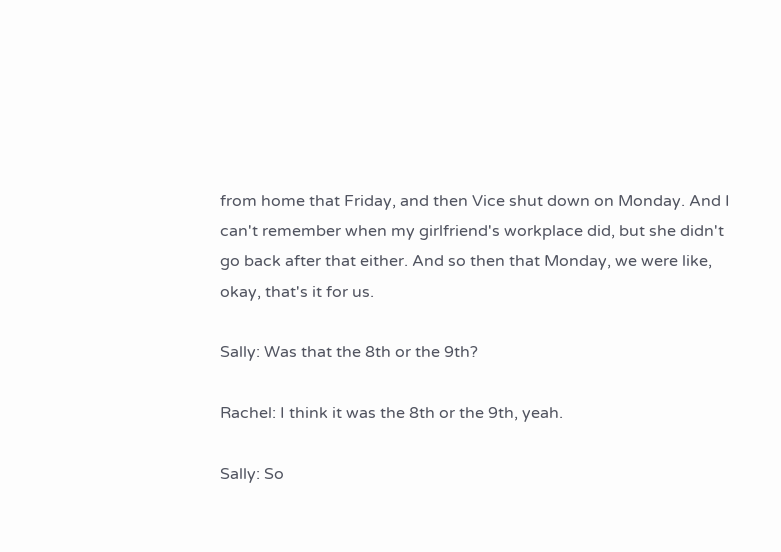from home that Friday, and then Vice shut down on Monday. And I can't remember when my girlfriend's workplace did, but she didn't go back after that either. And so then that Monday, we were like, okay, that's it for us.

Sally: Was that the 8th or the 9th?

Rachel: I think it was the 8th or the 9th, yeah.

Sally: So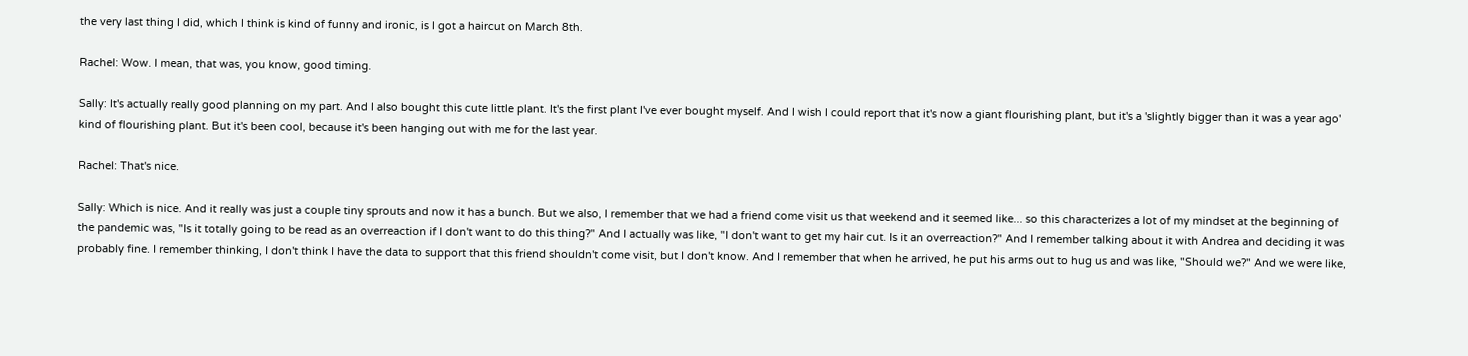the very last thing I did, which I think is kind of funny and ironic, is I got a haircut on March 8th.

Rachel: Wow. I mean, that was, you know, good timing.

Sally: It's actually really good planning on my part. And I also bought this cute little plant. It's the first plant I've ever bought myself. And I wish I could report that it's now a giant flourishing plant, but it's a 'slightly bigger than it was a year ago' kind of flourishing plant. But it's been cool, because it's been hanging out with me for the last year.

Rachel: That's nice.

Sally: Which is nice. And it really was just a couple tiny sprouts and now it has a bunch. But we also, I remember that we had a friend come visit us that weekend and it seemed like... so this characterizes a lot of my mindset at the beginning of the pandemic was, "Is it totally going to be read as an overreaction if I don't want to do this thing?" And I actually was like, "I don't want to get my hair cut. Is it an overreaction?" And I remember talking about it with Andrea and deciding it was probably fine. I remember thinking, I don't think I have the data to support that this friend shouldn't come visit, but I don't know. And I remember that when he arrived, he put his arms out to hug us and was like, "Should we?" And we were like,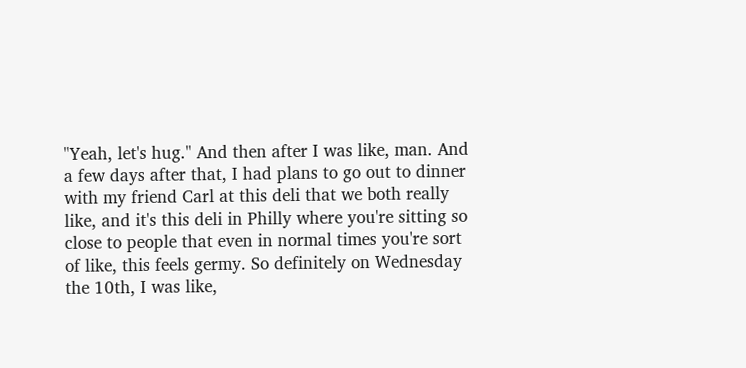"Yeah, let's hug." And then after I was like, man. And a few days after that, I had plans to go out to dinner with my friend Carl at this deli that we both really like, and it's this deli in Philly where you're sitting so close to people that even in normal times you're sort of like, this feels germy. So definitely on Wednesday the 10th, I was like,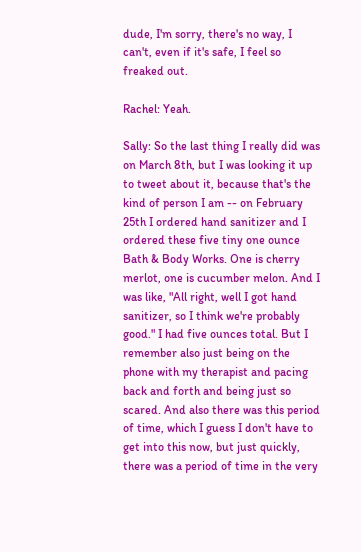dude, I'm sorry, there's no way, I can't, even if it's safe, I feel so freaked out.

Rachel: Yeah.

Sally: So the last thing I really did was on March 8th, but I was looking it up to tweet about it, because that's the kind of person I am -- on February 25th I ordered hand sanitizer and I ordered these five tiny one ounce Bath & Body Works. One is cherry merlot, one is cucumber melon. And I was like, "All right, well I got hand sanitizer, so I think we're probably good." I had five ounces total. But I remember also just being on the phone with my therapist and pacing back and forth and being just so scared. And also there was this period of time, which I guess I don't have to get into this now, but just quickly, there was a period of time in the very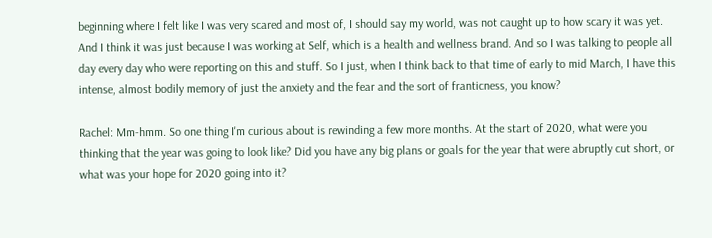beginning where I felt like I was very scared and most of, I should say my world, was not caught up to how scary it was yet. And I think it was just because I was working at Self, which is a health and wellness brand. And so I was talking to people all day every day who were reporting on this and stuff. So I just, when I think back to that time of early to mid March, I have this intense, almost bodily memory of just the anxiety and the fear and the sort of franticness, you know?

Rachel: Mm-hmm. So one thing I'm curious about is rewinding a few more months. At the start of 2020, what were you thinking that the year was going to look like? Did you have any big plans or goals for the year that were abruptly cut short, or what was your hope for 2020 going into it?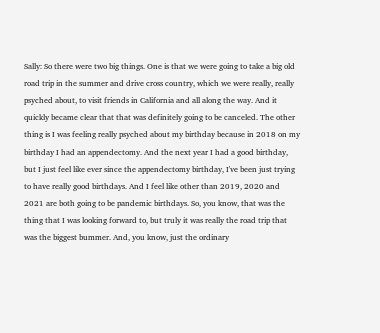Sally: So there were two big things. One is that we were going to take a big old road trip in the summer and drive cross country, which we were really, really psyched about, to visit friends in California and all along the way. And it quickly became clear that that was definitely going to be canceled. The other thing is I was feeling really psyched about my birthday because in 2018 on my birthday I had an appendectomy. And the next year I had a good birthday, but I just feel like ever since the appendectomy birthday, I've been just trying to have really good birthdays. And I feel like other than 2019, 2020 and 2021 are both going to be pandemic birthdays. So, you know, that was the thing that I was looking forward to, but truly it was really the road trip that was the biggest bummer. And, you know, just the ordinary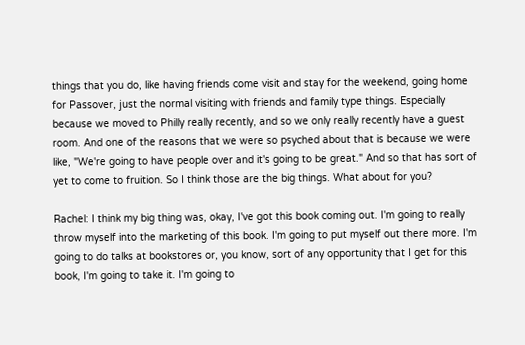things that you do, like having friends come visit and stay for the weekend, going home for Passover, just the normal visiting with friends and family type things. Especially because we moved to Philly really recently, and so we only really recently have a guest room. And one of the reasons that we were so psyched about that is because we were like, "We're going to have people over and it's going to be great." And so that has sort of yet to come to fruition. So I think those are the big things. What about for you?

Rachel: I think my big thing was, okay, I've got this book coming out. I'm going to really throw myself into the marketing of this book. I'm going to put myself out there more. I'm going to do talks at bookstores or, you know, sort of any opportunity that I get for this book, I'm going to take it. I'm going to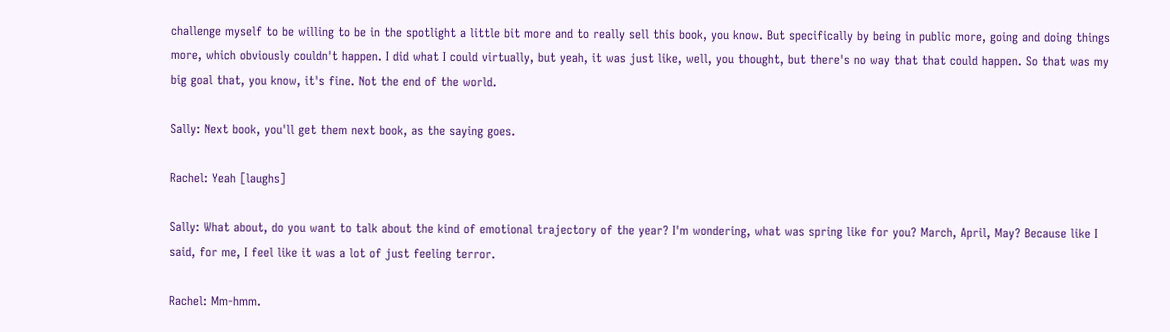challenge myself to be willing to be in the spotlight a little bit more and to really sell this book, you know. But specifically by being in public more, going and doing things more, which obviously couldn't happen. I did what I could virtually, but yeah, it was just like, well, you thought, but there's no way that that could happen. So that was my big goal that, you know, it's fine. Not the end of the world.

Sally: Next book, you'll get them next book, as the saying goes.

Rachel: Yeah [laughs]

Sally: What about, do you want to talk about the kind of emotional trajectory of the year? I'm wondering, what was spring like for you? March, April, May? Because like I said, for me, I feel like it was a lot of just feeling terror.

Rachel: Mm-hmm.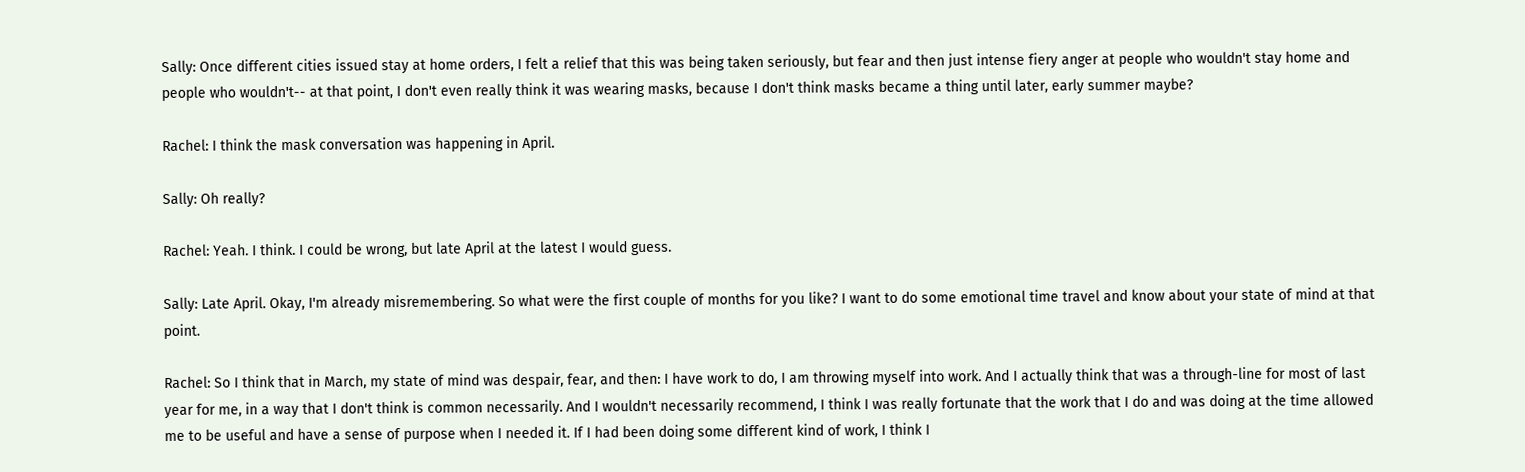Sally: Once different cities issued stay at home orders, I felt a relief that this was being taken seriously, but fear and then just intense fiery anger at people who wouldn't stay home and people who wouldn't-- at that point, I don't even really think it was wearing masks, because I don't think masks became a thing until later, early summer maybe?

Rachel: I think the mask conversation was happening in April.

Sally: Oh really?

Rachel: Yeah. I think. I could be wrong, but late April at the latest I would guess.

Sally: Late April. Okay, I'm already misremembering. So what were the first couple of months for you like? I want to do some emotional time travel and know about your state of mind at that point.

Rachel: So I think that in March, my state of mind was despair, fear, and then: I have work to do, I am throwing myself into work. And I actually think that was a through-line for most of last year for me, in a way that I don't think is common necessarily. And I wouldn't necessarily recommend, I think I was really fortunate that the work that I do and was doing at the time allowed me to be useful and have a sense of purpose when I needed it. If I had been doing some different kind of work, I think I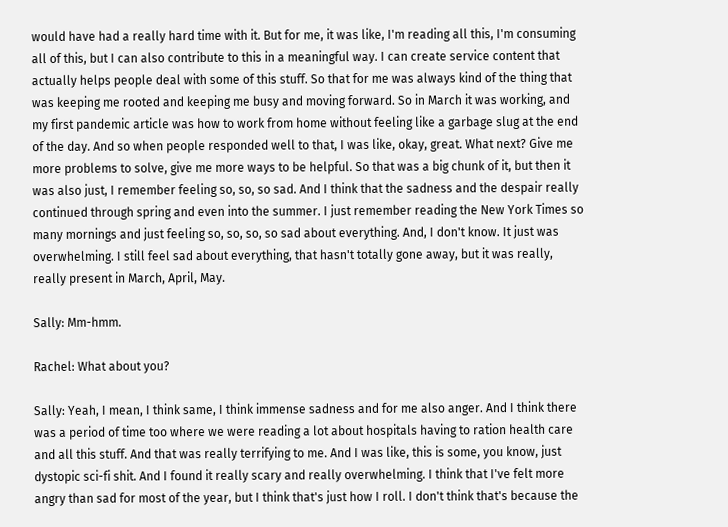would have had a really hard time with it. But for me, it was like, I'm reading all this, I'm consuming all of this, but I can also contribute to this in a meaningful way. I can create service content that actually helps people deal with some of this stuff. So that for me was always kind of the thing that was keeping me rooted and keeping me busy and moving forward. So in March it was working, and my first pandemic article was how to work from home without feeling like a garbage slug at the end of the day. And so when people responded well to that, I was like, okay, great. What next? Give me more problems to solve, give me more ways to be helpful. So that was a big chunk of it, but then it was also just, I remember feeling so, so, so sad. And I think that the sadness and the despair really continued through spring and even into the summer. I just remember reading the New York Times so many mornings and just feeling so, so, so, so sad about everything. And, I don't know. It just was overwhelming. I still feel sad about everything, that hasn't totally gone away, but it was really, really present in March, April, May.

Sally: Mm-hmm.

Rachel: What about you?

Sally: Yeah, I mean, I think same, I think immense sadness and for me also anger. And I think there was a period of time too where we were reading a lot about hospitals having to ration health care and all this stuff. And that was really terrifying to me. And I was like, this is some, you know, just dystopic sci-fi shit. And I found it really scary and really overwhelming. I think that I've felt more angry than sad for most of the year, but I think that's just how I roll. I don't think that's because the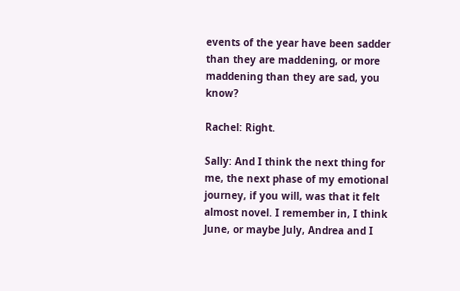events of the year have been sadder than they are maddening, or more maddening than they are sad, you know?

Rachel: Right.

Sally: And I think the next thing for me, the next phase of my emotional journey, if you will, was that it felt almost novel. I remember in, I think June, or maybe July, Andrea and I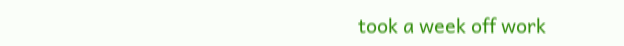took a week off work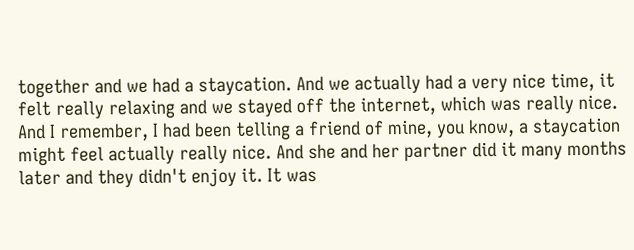together and we had a staycation. And we actually had a very nice time, it felt really relaxing and we stayed off the internet, which was really nice. And I remember, I had been telling a friend of mine, you know, a staycation might feel actually really nice. And she and her partner did it many months later and they didn't enjoy it. It was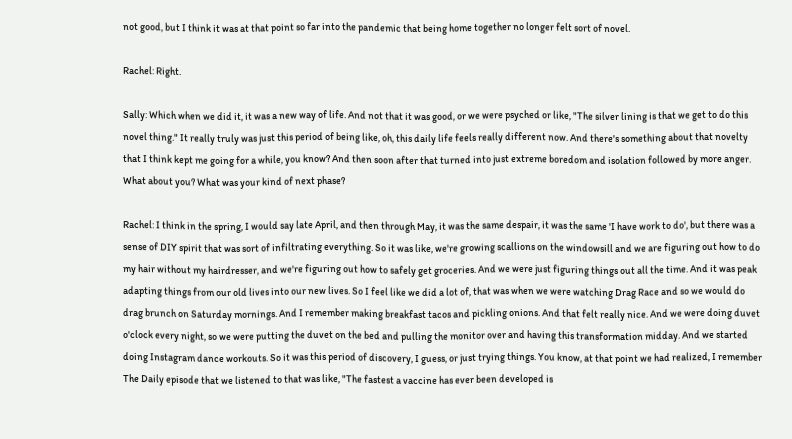not good, but I think it was at that point so far into the pandemic that being home together no longer felt sort of novel.

Rachel: Right.

Sally: Which when we did it, it was a new way of life. And not that it was good, or we were psyched or like, "The silver lining is that we get to do this novel thing." It really truly was just this period of being like, oh, this daily life feels really different now. And there's something about that novelty that I think kept me going for a while, you know? And then soon after that turned into just extreme boredom and isolation followed by more anger. What about you? What was your kind of next phase?

Rachel: I think in the spring, I would say late April, and then through May, it was the same despair, it was the same 'I have work to do', but there was a sense of DIY spirit that was sort of infiltrating everything. So it was like, we're growing scallions on the windowsill and we are figuring out how to do my hair without my hairdresser, and we're figuring out how to safely get groceries. And we were just figuring things out all the time. And it was peak adapting things from our old lives into our new lives. So I feel like we did a lot of, that was when we were watching Drag Race and so we would do drag brunch on Saturday mornings. And I remember making breakfast tacos and pickling onions. And that felt really nice. And we were doing duvet o'clock every night, so we were putting the duvet on the bed and pulling the monitor over and having this transformation midday. And we started doing Instagram dance workouts. So it was this period of discovery, I guess, or just trying things. You know, at that point we had realized, I remember The Daily episode that we listened to that was like, "The fastest a vaccine has ever been developed is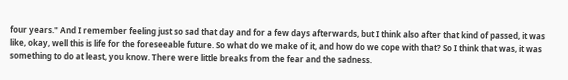four years." And I remember feeling just so sad that day and for a few days afterwards, but I think also after that kind of passed, it was like, okay, well this is life for the foreseeable future. So what do we make of it, and how do we cope with that? So I think that was, it was something to do at least, you know. There were little breaks from the fear and the sadness.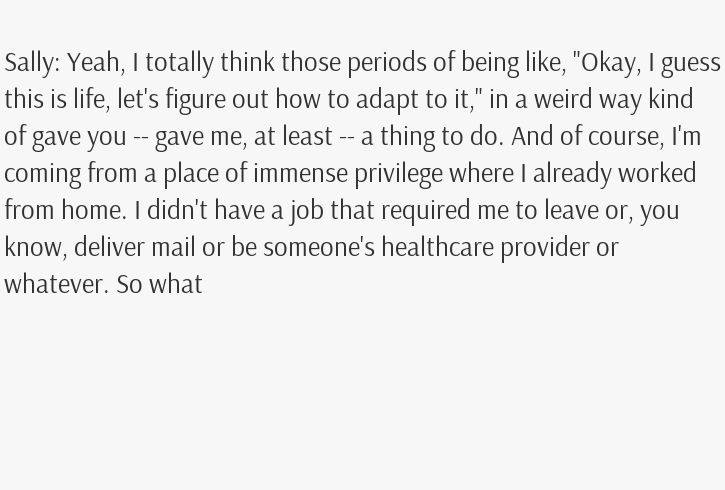Sally: Yeah, I totally think those periods of being like, "Okay, I guess this is life, let's figure out how to adapt to it," in a weird way kind of gave you -- gave me, at least -- a thing to do. And of course, I'm coming from a place of immense privilege where I already worked from home. I didn't have a job that required me to leave or, you know, deliver mail or be someone's healthcare provider or whatever. So what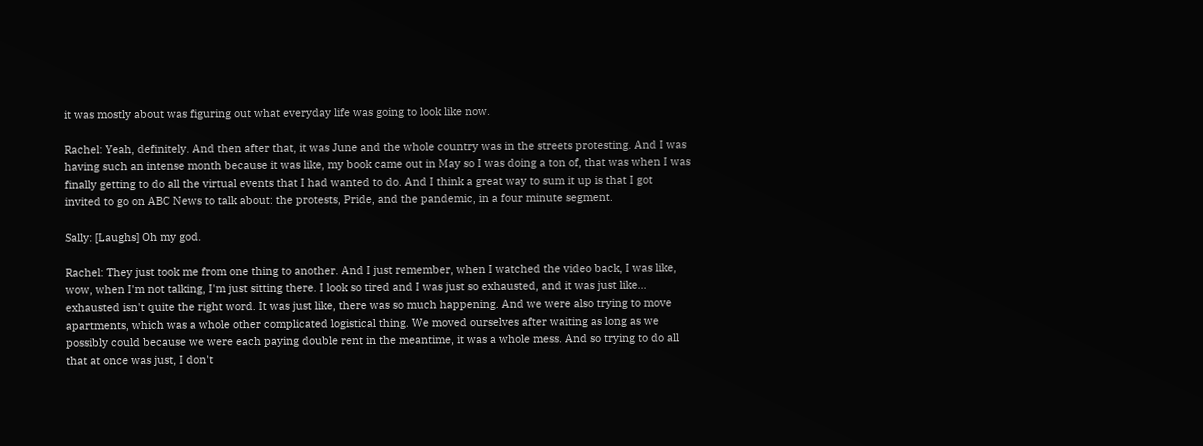it was mostly about was figuring out what everyday life was going to look like now.

Rachel: Yeah, definitely. And then after that, it was June and the whole country was in the streets protesting. And I was having such an intense month because it was like, my book came out in May so I was doing a ton of, that was when I was finally getting to do all the virtual events that I had wanted to do. And I think a great way to sum it up is that I got invited to go on ABC News to talk about: the protests, Pride, and the pandemic, in a four minute segment.

Sally: [Laughs] Oh my god.

Rachel: They just took me from one thing to another. And I just remember, when I watched the video back, I was like, wow, when I'm not talking, I'm just sitting there. I look so tired and I was just so exhausted, and it was just like... exhausted isn't quite the right word. It was just like, there was so much happening. And we were also trying to move apartments, which was a whole other complicated logistical thing. We moved ourselves after waiting as long as we possibly could because we were each paying double rent in the meantime, it was a whole mess. And so trying to do all that at once was just, I don't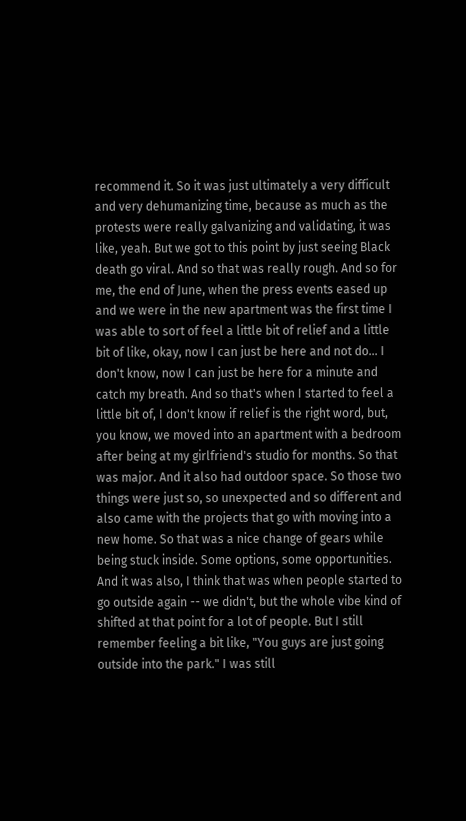recommend it. So it was just ultimately a very difficult and very dehumanizing time, because as much as the protests were really galvanizing and validating, it was like, yeah. But we got to this point by just seeing Black death go viral. And so that was really rough. And so for me, the end of June, when the press events eased up and we were in the new apartment was the first time I was able to sort of feel a little bit of relief and a little bit of like, okay, now I can just be here and not do... I don't know, now I can just be here for a minute and catch my breath. And so that's when I started to feel a little bit of, I don't know if relief is the right word, but, you know, we moved into an apartment with a bedroom after being at my girlfriend's studio for months. So that was major. And it also had outdoor space. So those two things were just so, so unexpected and so different and also came with the projects that go with moving into a new home. So that was a nice change of gears while being stuck inside. Some options, some opportunities. And it was also, I think that was when people started to go outside again -- we didn't, but the whole vibe kind of shifted at that point for a lot of people. But I still remember feeling a bit like, "You guys are just going outside into the park." I was still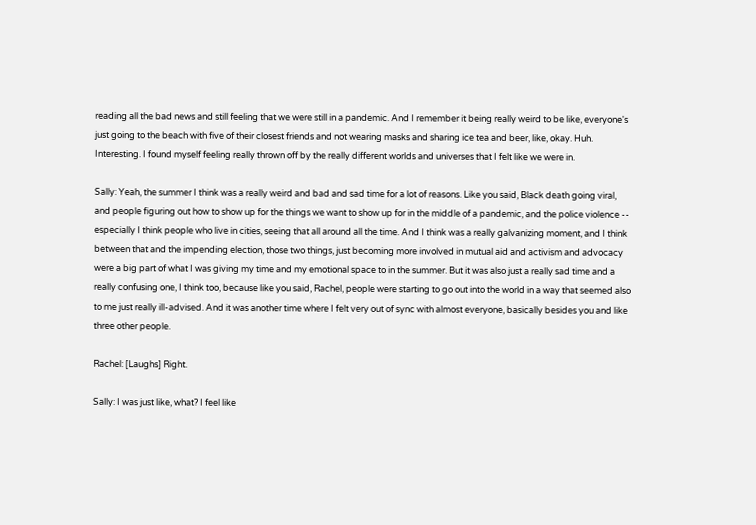reading all the bad news and still feeling that we were still in a pandemic. And I remember it being really weird to be like, everyone's just going to the beach with five of their closest friends and not wearing masks and sharing ice tea and beer, like, okay. Huh. Interesting. I found myself feeling really thrown off by the really different worlds and universes that I felt like we were in.

Sally: Yeah, the summer I think was a really weird and bad and sad time for a lot of reasons. Like you said, Black death going viral, and people figuring out how to show up for the things we want to show up for in the middle of a pandemic, and the police violence -- especially I think people who live in cities, seeing that all around all the time. And I think was a really galvanizing moment, and I think between that and the impending election, those two things, just becoming more involved in mutual aid and activism and advocacy were a big part of what I was giving my time and my emotional space to in the summer. But it was also just a really sad time and a really confusing one, I think too, because like you said, Rachel, people were starting to go out into the world in a way that seemed also to me just really ill-advised. And it was another time where I felt very out of sync with almost everyone, basically besides you and like three other people.

Rachel: [Laughs] Right.

Sally: I was just like, what? I feel like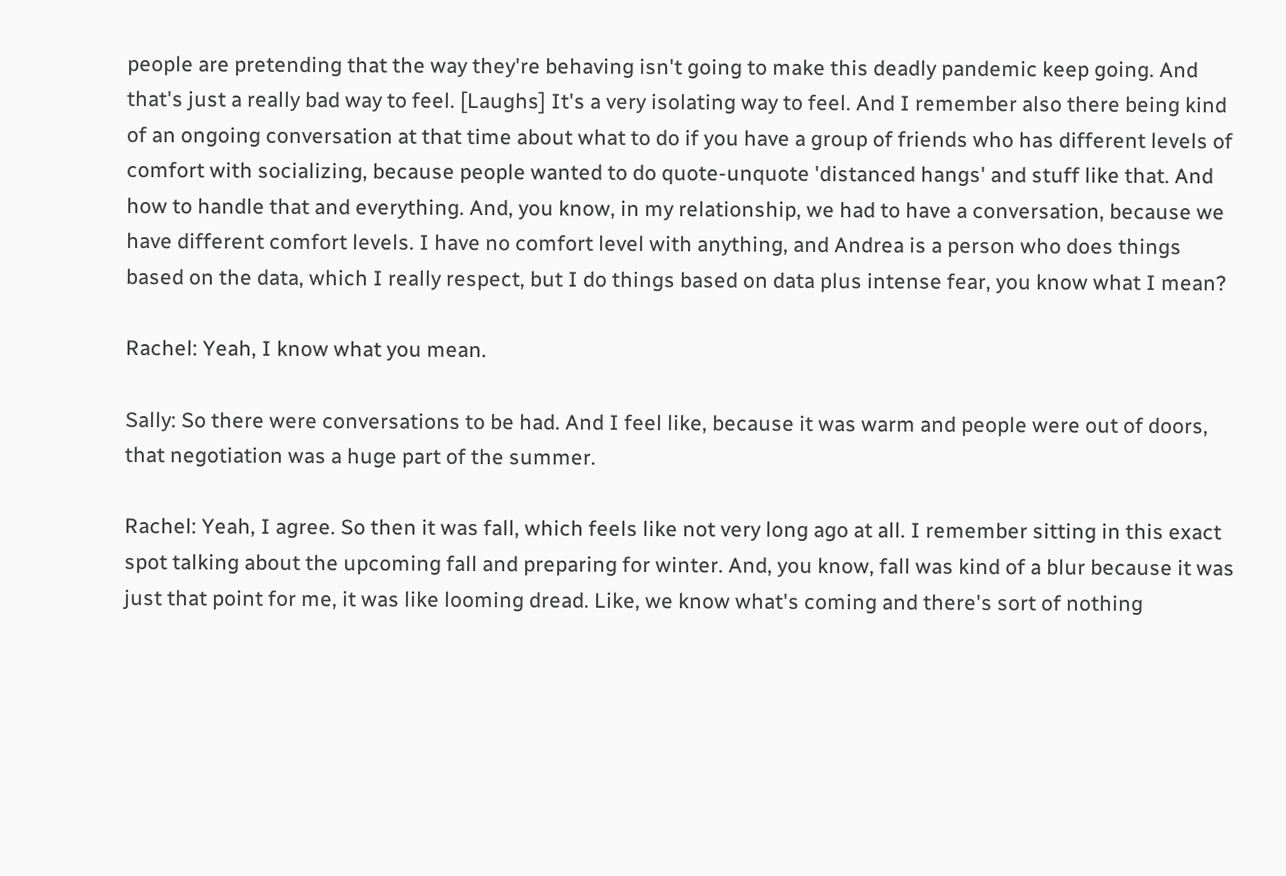people are pretending that the way they're behaving isn't going to make this deadly pandemic keep going. And that's just a really bad way to feel. [Laughs] It's a very isolating way to feel. And I remember also there being kind of an ongoing conversation at that time about what to do if you have a group of friends who has different levels of comfort with socializing, because people wanted to do quote-unquote 'distanced hangs' and stuff like that. And how to handle that and everything. And, you know, in my relationship, we had to have a conversation, because we have different comfort levels. I have no comfort level with anything, and Andrea is a person who does things based on the data, which I really respect, but I do things based on data plus intense fear, you know what I mean?

Rachel: Yeah, I know what you mean.

Sally: So there were conversations to be had. And I feel like, because it was warm and people were out of doors, that negotiation was a huge part of the summer.

Rachel: Yeah, I agree. So then it was fall, which feels like not very long ago at all. I remember sitting in this exact spot talking about the upcoming fall and preparing for winter. And, you know, fall was kind of a blur because it was just that point for me, it was like looming dread. Like, we know what's coming and there's sort of nothing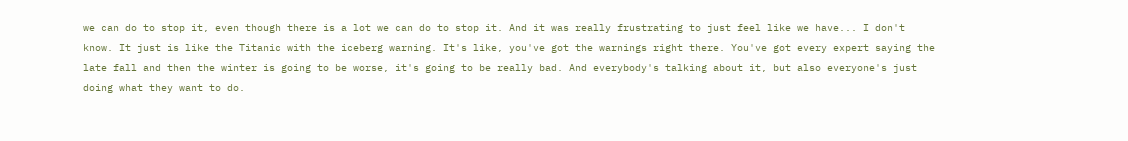we can do to stop it, even though there is a lot we can do to stop it. And it was really frustrating to just feel like we have... I don't know. It just is like the Titanic with the iceberg warning. It's like, you've got the warnings right there. You've got every expert saying the late fall and then the winter is going to be worse, it's going to be really bad. And everybody's talking about it, but also everyone's just doing what they want to do.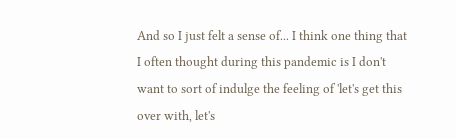And so I just felt a sense of... I think one thing that I often thought during this pandemic is I don't want to sort of indulge the feeling of 'let's get this over with, let's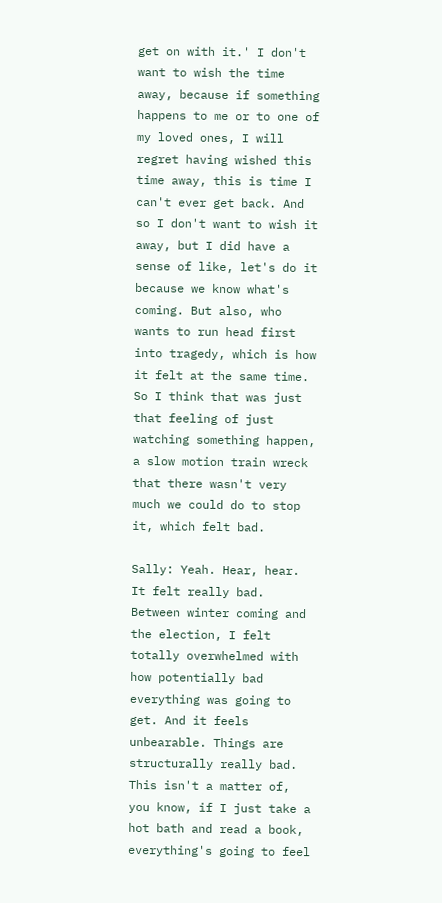get on with it.' I don't want to wish the time away, because if something happens to me or to one of my loved ones, I will regret having wished this time away, this is time I can't ever get back. And so I don't want to wish it away, but I did have a sense of like, let's do it because we know what's coming. But also, who wants to run head first into tragedy, which is how it felt at the same time. So I think that was just that feeling of just watching something happen, a slow motion train wreck that there wasn't very much we could do to stop it, which felt bad.

Sally: Yeah. Hear, hear. It felt really bad. Between winter coming and the election, I felt totally overwhelmed with how potentially bad everything was going to get. And it feels unbearable. Things are structurally really bad. This isn't a matter of, you know, if I just take a hot bath and read a book, everything's going to feel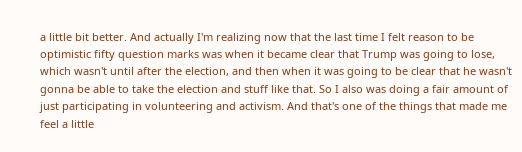a little bit better. And actually I'm realizing now that the last time I felt reason to be optimistic fifty question marks was when it became clear that Trump was going to lose, which wasn't until after the election, and then when it was going to be clear that he wasn't gonna be able to take the election and stuff like that. So I also was doing a fair amount of just participating in volunteering and activism. And that's one of the things that made me feel a little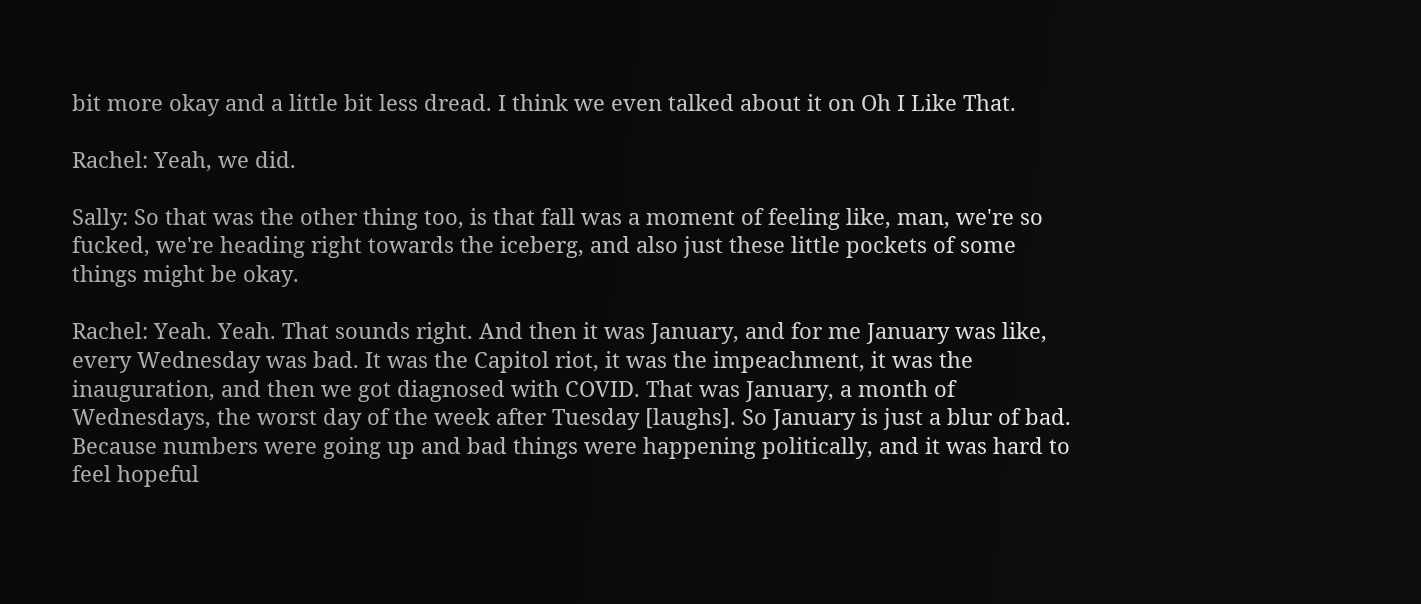bit more okay and a little bit less dread. I think we even talked about it on Oh I Like That.

Rachel: Yeah, we did.

Sally: So that was the other thing too, is that fall was a moment of feeling like, man, we're so fucked, we're heading right towards the iceberg, and also just these little pockets of some things might be okay.

Rachel: Yeah. Yeah. That sounds right. And then it was January, and for me January was like, every Wednesday was bad. It was the Capitol riot, it was the impeachment, it was the inauguration, and then we got diagnosed with COVID. That was January, a month of Wednesdays, the worst day of the week after Tuesday [laughs]. So January is just a blur of bad. Because numbers were going up and bad things were happening politically, and it was hard to feel hopeful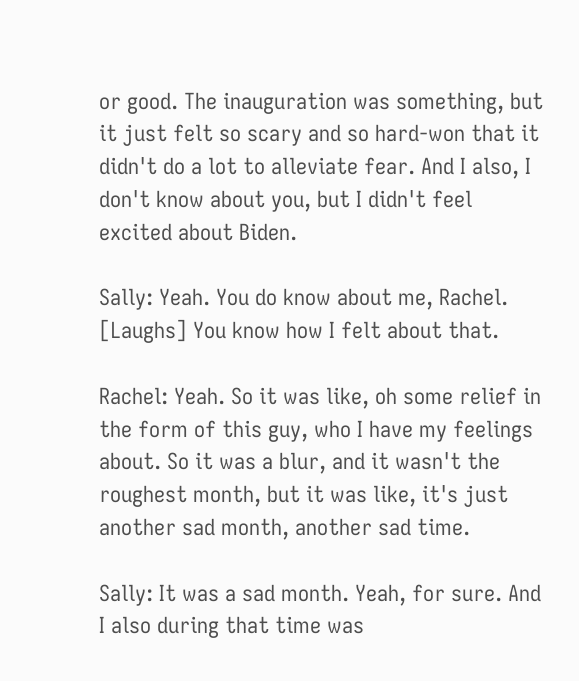or good. The inauguration was something, but it just felt so scary and so hard-won that it didn't do a lot to alleviate fear. And I also, I don't know about you, but I didn't feel excited about Biden.

Sally: Yeah. You do know about me, Rachel. [Laughs] You know how I felt about that.

Rachel: Yeah. So it was like, oh some relief in the form of this guy, who I have my feelings about. So it was a blur, and it wasn't the roughest month, but it was like, it's just another sad month, another sad time.

Sally: It was a sad month. Yeah, for sure. And I also during that time was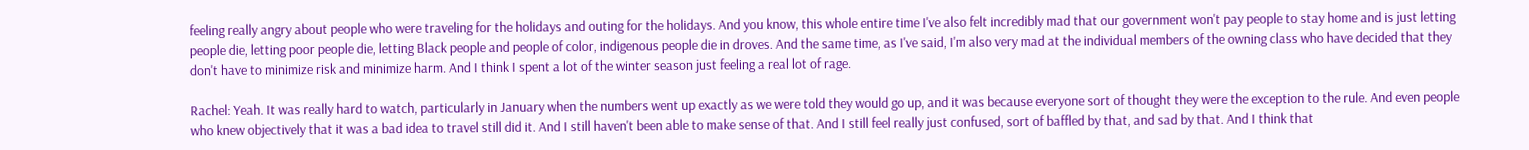feeling really angry about people who were traveling for the holidays and outing for the holidays. And you know, this whole entire time I've also felt incredibly mad that our government won't pay people to stay home and is just letting people die, letting poor people die, letting Black people and people of color, indigenous people die in droves. And the same time, as I've said, I'm also very mad at the individual members of the owning class who have decided that they don't have to minimize risk and minimize harm. And I think I spent a lot of the winter season just feeling a real lot of rage.

Rachel: Yeah. It was really hard to watch, particularly in January when the numbers went up exactly as we were told they would go up, and it was because everyone sort of thought they were the exception to the rule. And even people who knew objectively that it was a bad idea to travel still did it. And I still haven't been able to make sense of that. And I still feel really just confused, sort of baffled by that, and sad by that. And I think that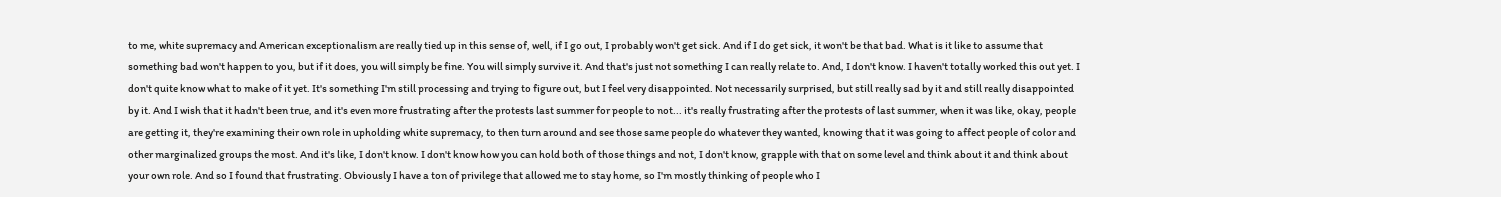to me, white supremacy and American exceptionalism are really tied up in this sense of, well, if I go out, I probably won't get sick. And if I do get sick, it won't be that bad. What is it like to assume that something bad won't happen to you, but if it does, you will simply be fine. You will simply survive it. And that's just not something I can really relate to. And, I don't know. I haven't totally worked this out yet. I don't quite know what to make of it yet. It's something I'm still processing and trying to figure out, but I feel very disappointed. Not necessarily surprised, but still really sad by it and still really disappointed by it. And I wish that it hadn't been true, and it's even more frustrating after the protests last summer for people to not... it's really frustrating after the protests of last summer, when it was like, okay, people are getting it, they're examining their own role in upholding white supremacy, to then turn around and see those same people do whatever they wanted, knowing that it was going to affect people of color and other marginalized groups the most. And it's like, I don't know. I don't know how you can hold both of those things and not, I don't know, grapple with that on some level and think about it and think about your own role. And so I found that frustrating. Obviously I have a ton of privilege that allowed me to stay home, so I'm mostly thinking of people who I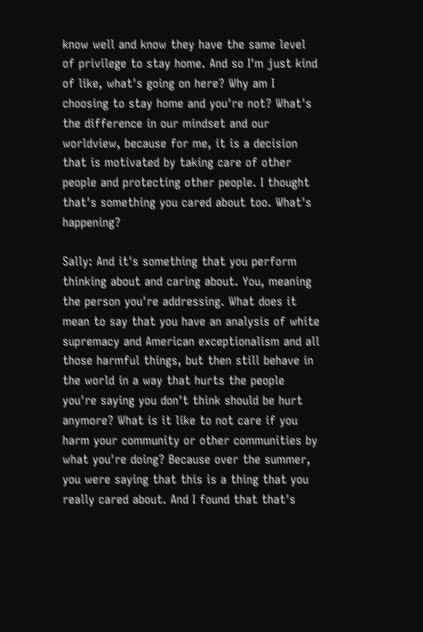know well and know they have the same level of privilege to stay home. And so I'm just kind of like, what's going on here? Why am I choosing to stay home and you're not? What's the difference in our mindset and our worldview, because for me, it is a decision that is motivated by taking care of other people and protecting other people. I thought that's something you cared about too. What's happening?

Sally: And it's something that you perform thinking about and caring about. You, meaning the person you're addressing. What does it mean to say that you have an analysis of white supremacy and American exceptionalism and all those harmful things, but then still behave in the world in a way that hurts the people you're saying you don't think should be hurt anymore? What is it like to not care if you harm your community or other communities by what you're doing? Because over the summer, you were saying that this is a thing that you really cared about. And I found that that's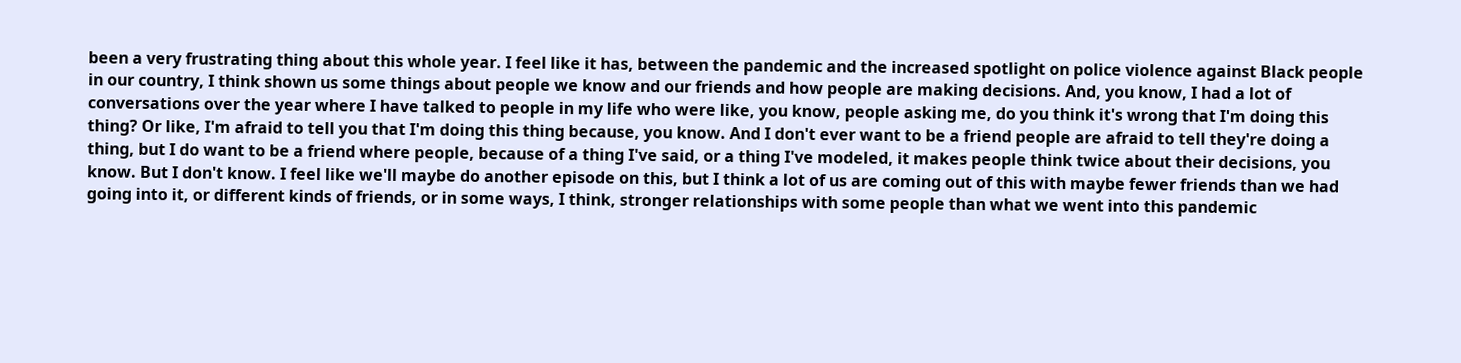been a very frustrating thing about this whole year. I feel like it has, between the pandemic and the increased spotlight on police violence against Black people in our country, I think shown us some things about people we know and our friends and how people are making decisions. And, you know, I had a lot of conversations over the year where I have talked to people in my life who were like, you know, people asking me, do you think it's wrong that I'm doing this thing? Or like, I'm afraid to tell you that I'm doing this thing because, you know. And I don't ever want to be a friend people are afraid to tell they're doing a thing, but I do want to be a friend where people, because of a thing I've said, or a thing I've modeled, it makes people think twice about their decisions, you know. But I don't know. I feel like we'll maybe do another episode on this, but I think a lot of us are coming out of this with maybe fewer friends than we had going into it, or different kinds of friends, or in some ways, I think, stronger relationships with some people than what we went into this pandemic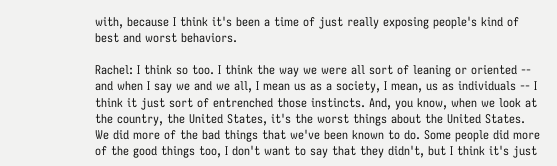with, because I think it's been a time of just really exposing people's kind of best and worst behaviors.

Rachel: I think so too. I think the way we were all sort of leaning or oriented -- and when I say we and we all, I mean us as a society, I mean, us as individuals -- I think it just sort of entrenched those instincts. And, you know, when we look at the country, the United States, it's the worst things about the United States. We did more of the bad things that we've been known to do. Some people did more of the good things too, I don't want to say that they didn't, but I think it's just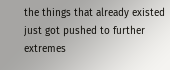the things that already existed just got pushed to further extremes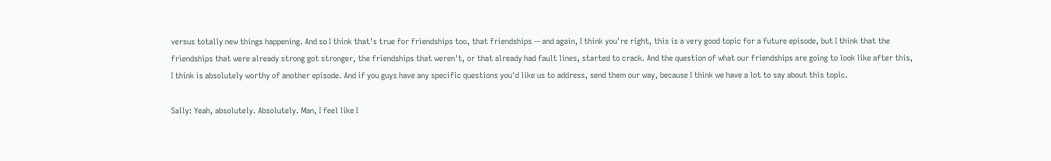versus totally new things happening. And so I think that's true for friendships too, that friendships -- and again, I think you're right, this is a very good topic for a future episode, but I think that the friendships that were already strong got stronger, the friendships that weren't, or that already had fault lines, started to crack. And the question of what our friendships are going to look like after this, I think is absolutely worthy of another episode. And if you guys have any specific questions you'd like us to address, send them our way, because I think we have a lot to say about this topic.

Sally: Yeah, absolutely. Absolutely. Man, I feel like I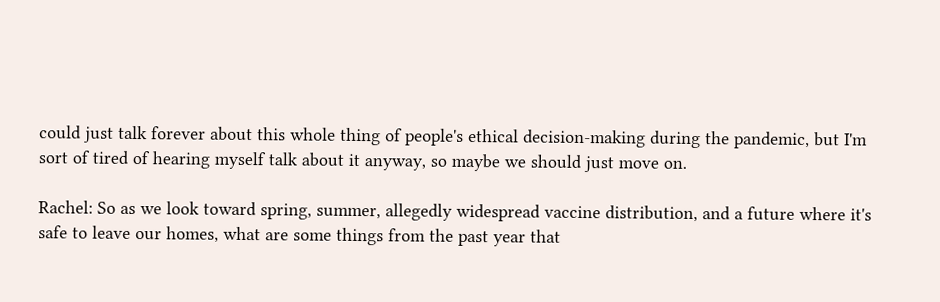could just talk forever about this whole thing of people's ethical decision-making during the pandemic, but I'm sort of tired of hearing myself talk about it anyway, so maybe we should just move on.

Rachel: So as we look toward spring, summer, allegedly widespread vaccine distribution, and a future where it's safe to leave our homes, what are some things from the past year that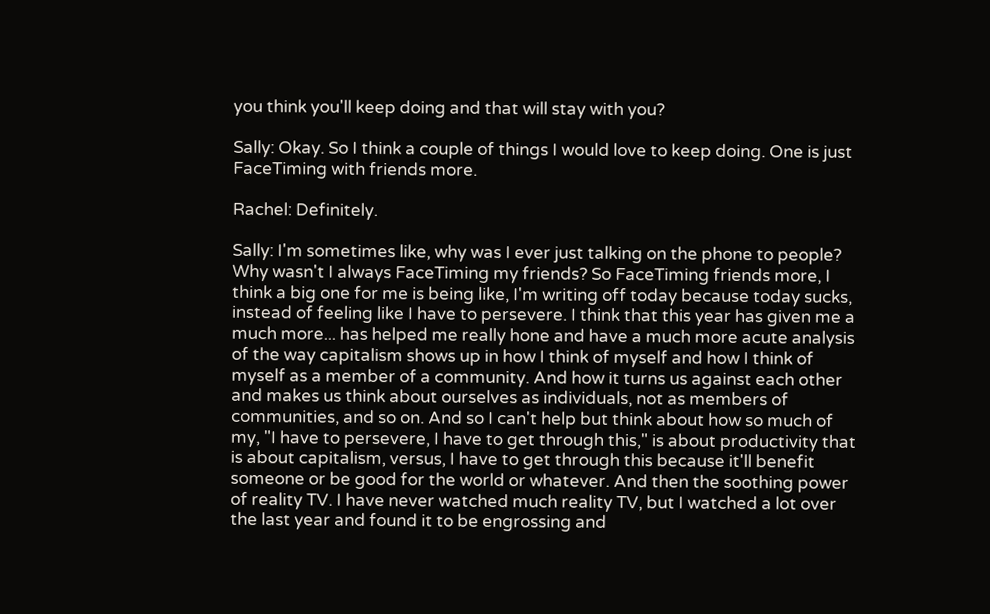you think you'll keep doing and that will stay with you?

Sally: Okay. So I think a couple of things I would love to keep doing. One is just FaceTiming with friends more.

Rachel: Definitely.

Sally: I'm sometimes like, why was I ever just talking on the phone to people? Why wasn't I always FaceTiming my friends? So FaceTiming friends more, I think a big one for me is being like, I'm writing off today because today sucks, instead of feeling like I have to persevere. I think that this year has given me a much more... has helped me really hone and have a much more acute analysis of the way capitalism shows up in how I think of myself and how I think of myself as a member of a community. And how it turns us against each other and makes us think about ourselves as individuals, not as members of communities, and so on. And so I can't help but think about how so much of my, "I have to persevere, I have to get through this," is about productivity that is about capitalism, versus, I have to get through this because it'll benefit someone or be good for the world or whatever. And then the soothing power of reality TV. I have never watched much reality TV, but I watched a lot over the last year and found it to be engrossing and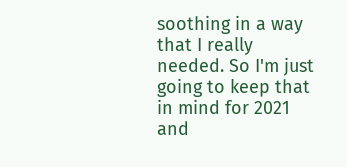soothing in a way that I really needed. So I'm just going to keep that in mind for 2021 and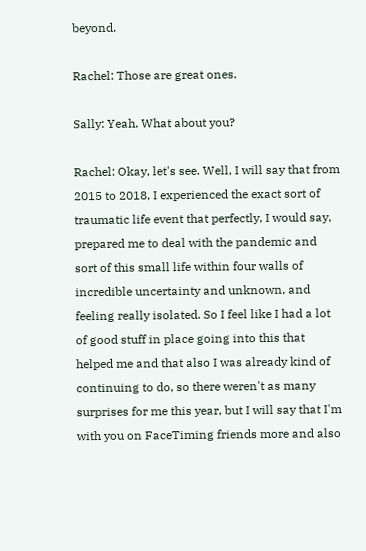beyond.

Rachel: Those are great ones.

Sally: Yeah. What about you?

Rachel: Okay, let's see. Well, I will say that from 2015 to 2018, I experienced the exact sort of traumatic life event that perfectly, I would say, prepared me to deal with the pandemic and sort of this small life within four walls of incredible uncertainty and unknown, and feeling really isolated. So I feel like I had a lot of good stuff in place going into this that helped me and that also I was already kind of continuing to do, so there weren't as many surprises for me this year, but I will say that I'm with you on FaceTiming friends more and also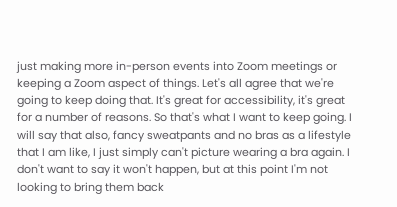just making more in-person events into Zoom meetings or keeping a Zoom aspect of things. Let's all agree that we're going to keep doing that. It's great for accessibility, it's great for a number of reasons. So that's what I want to keep going. I will say that also, fancy sweatpants and no bras as a lifestyle that I am like, I just simply can't picture wearing a bra again. I don't want to say it won't happen, but at this point I'm not looking to bring them back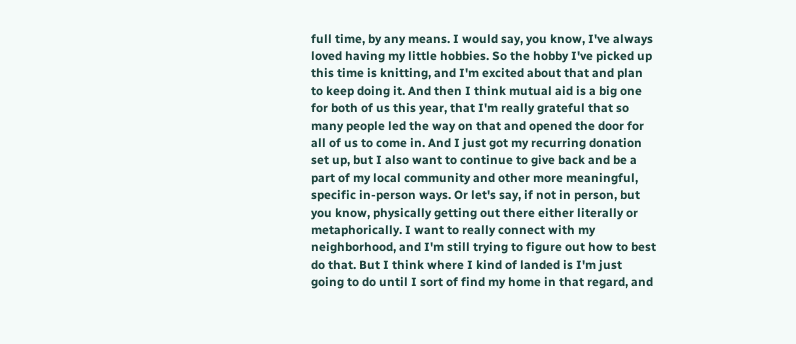full time, by any means. I would say, you know, I've always loved having my little hobbies. So the hobby I've picked up this time is knitting, and I'm excited about that and plan to keep doing it. And then I think mutual aid is a big one for both of us this year, that I'm really grateful that so many people led the way on that and opened the door for all of us to come in. And I just got my recurring donation set up, but I also want to continue to give back and be a part of my local community and other more meaningful, specific in-person ways. Or let's say, if not in person, but you know, physically getting out there either literally or metaphorically. I want to really connect with my neighborhood, and I'm still trying to figure out how to best do that. But I think where I kind of landed is I'm just going to do until I sort of find my home in that regard, and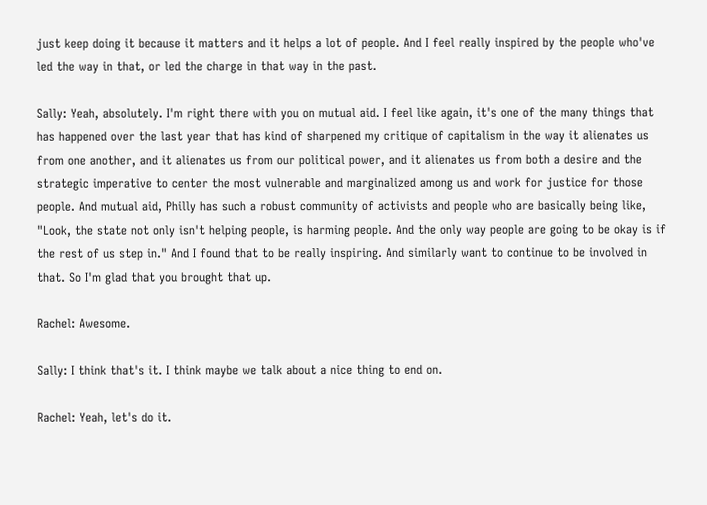just keep doing it because it matters and it helps a lot of people. And I feel really inspired by the people who've led the way in that, or led the charge in that way in the past.

Sally: Yeah, absolutely. I'm right there with you on mutual aid. I feel like again, it's one of the many things that has happened over the last year that has kind of sharpened my critique of capitalism in the way it alienates us from one another, and it alienates us from our political power, and it alienates us from both a desire and the strategic imperative to center the most vulnerable and marginalized among us and work for justice for those people. And mutual aid, Philly has such a robust community of activists and people who are basically being like, "Look, the state not only isn't helping people, is harming people. And the only way people are going to be okay is if the rest of us step in." And I found that to be really inspiring. And similarly want to continue to be involved in that. So I'm glad that you brought that up.

Rachel: Awesome.

Sally: I think that's it. I think maybe we talk about a nice thing to end on.

Rachel: Yeah, let's do it.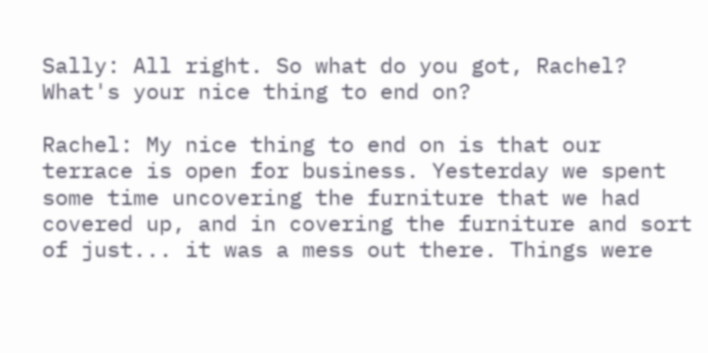Sally: All right. So what do you got, Rachel? What's your nice thing to end on?

Rachel: My nice thing to end on is that our terrace is open for business. Yesterday we spent some time uncovering the furniture that we had covered up, and in covering the furniture and sort of just... it was a mess out there. Things were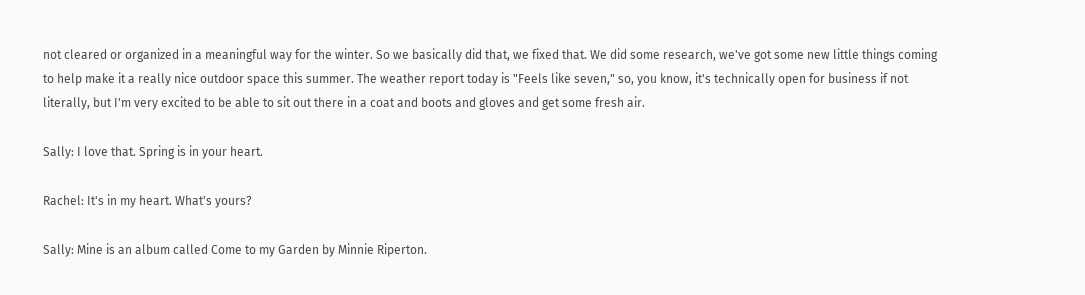not cleared or organized in a meaningful way for the winter. So we basically did that, we fixed that. We did some research, we've got some new little things coming to help make it a really nice outdoor space this summer. The weather report today is "Feels like seven," so, you know, it's technically open for business if not literally, but I'm very excited to be able to sit out there in a coat and boots and gloves and get some fresh air.

Sally: I love that. Spring is in your heart.

Rachel: It's in my heart. What's yours?

Sally: Mine is an album called Come to my Garden by Minnie Riperton.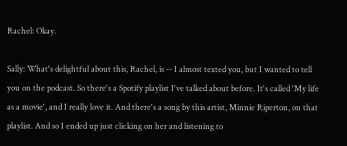Rachel: Okay.

Sally: What's delightful about this, Rachel, is -- I almost texted you, but I wanted to tell you on the podcast. So there's a Spotify playlist I've talked about before. It's called 'My life as a movie', and I really love it. And there's a song by this artist, Minnie Riperton, on that playlist. And so I ended up just clicking on her and listening to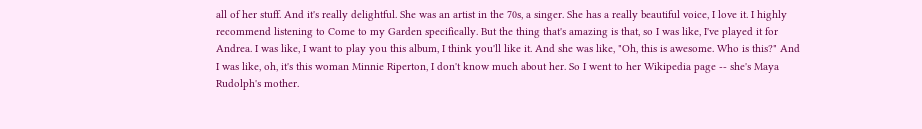all of her stuff. And it's really delightful. She was an artist in the 70s, a singer. She has a really beautiful voice, I love it. I highly recommend listening to Come to my Garden specifically. But the thing that's amazing is that, so I was like, I've played it for Andrea. I was like, I want to play you this album, I think you'll like it. And she was like, "Oh, this is awesome. Who is this?" And I was like, oh, it's this woman Minnie Riperton, I don't know much about her. So I went to her Wikipedia page -- she's Maya Rudolph's mother.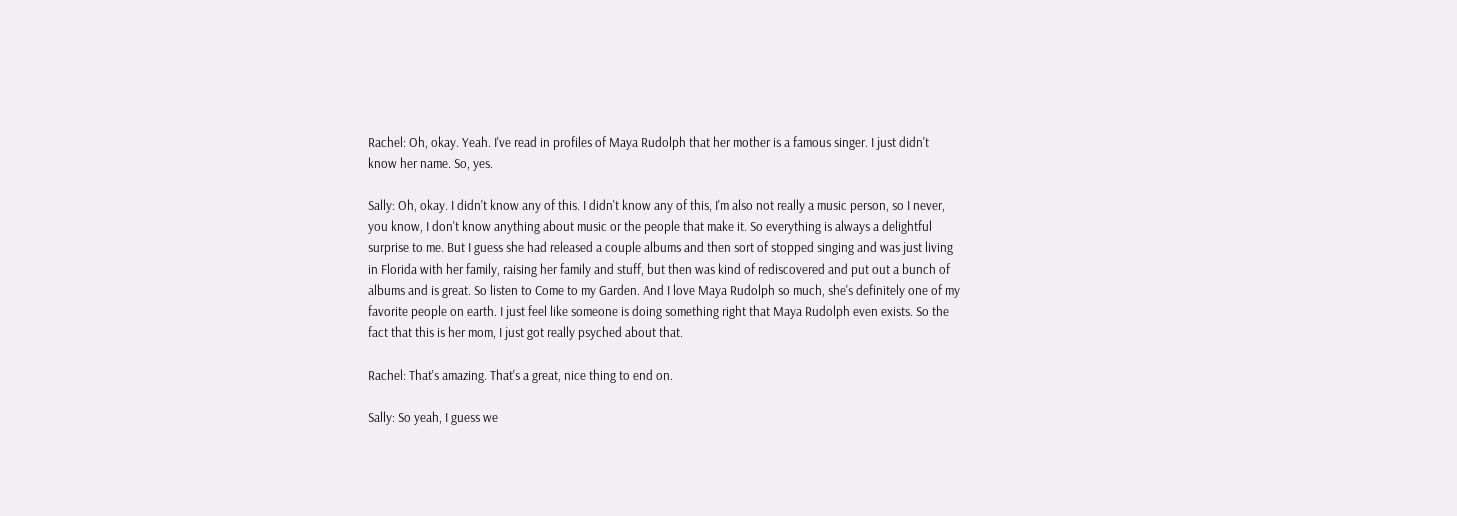Rachel: Oh, okay. Yeah. I've read in profiles of Maya Rudolph that her mother is a famous singer. I just didn't know her name. So, yes.

Sally: Oh, okay. I didn't know any of this. I didn't know any of this, I'm also not really a music person, so I never, you know, I don't know anything about music or the people that make it. So everything is always a delightful surprise to me. But I guess she had released a couple albums and then sort of stopped singing and was just living in Florida with her family, raising her family and stuff, but then was kind of rediscovered and put out a bunch of albums and is great. So listen to Come to my Garden. And I love Maya Rudolph so much, she's definitely one of my favorite people on earth. I just feel like someone is doing something right that Maya Rudolph even exists. So the fact that this is her mom, I just got really psyched about that.

Rachel: That's amazing. That's a great, nice thing to end on.

Sally: So yeah, I guess we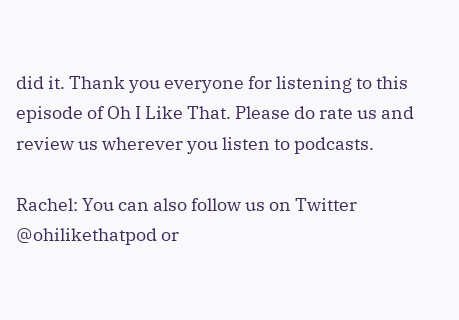did it. Thank you everyone for listening to this episode of Oh I Like That. Please do rate us and review us wherever you listen to podcasts.

Rachel: You can also follow us on Twitter @ohilikethatpod or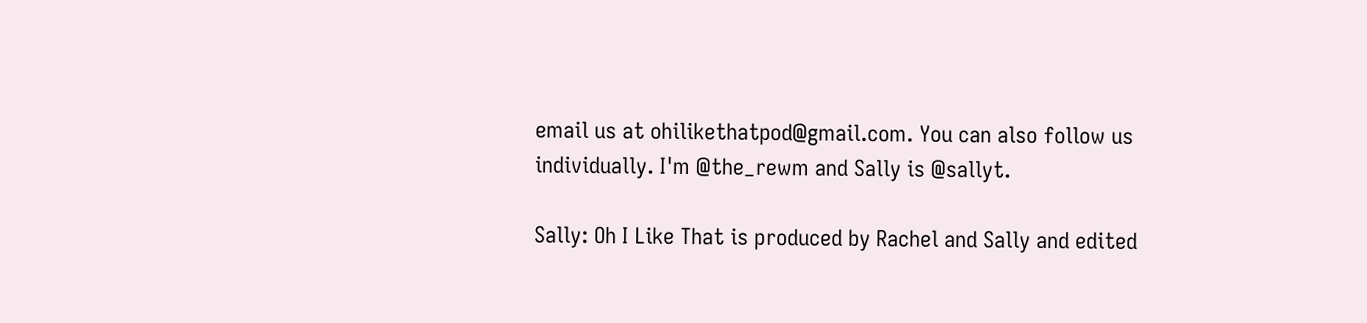email us at ohilikethatpod@gmail.com. You can also follow us individually. I'm @the_rewm and Sally is @sallyt.

Sally: Oh I Like That is produced by Rachel and Sally and edited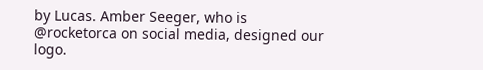by Lucas. Amber Seeger, who is @rocketorca on social media, designed our logo.